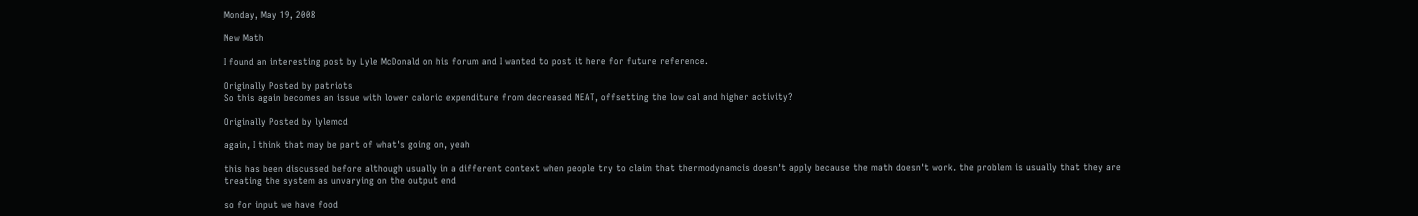Monday, May 19, 2008

New Math

I found an interesting post by Lyle McDonald on his forum and I wanted to post it here for future reference.

Originally Posted by patriots
So this again becomes an issue with lower caloric expenditure from decreased NEAT, offsetting the low cal and higher activity?

Originally Posted by lylemcd

again, I think that may be part of what's going on, yeah

this has been discussed before although usually in a different context when people try to claim that thermodynamcis doesn't apply because the math doesn't work. the problem is usually that they are treating the system as unvarying on the output end

so for input we have food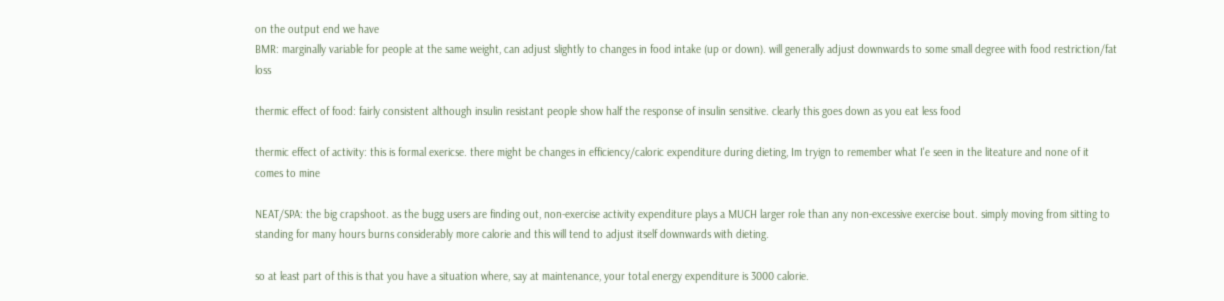on the output end we have
BMR: marginally variable for people at the same weight, can adjust slightly to changes in food intake (up or down). will generally adjust downwards to some small degree with food restriction/fat loss

thermic effect of food: fairly consistent although insulin resistant people show half the response of insulin sensitive. clearly this goes down as you eat less food

thermic effect of activity: this is formal exericse. there might be changes in efficiency/caloric expenditure during dieting, Im tryign to remember what I'e seen in the liteature and none of it comes to mine

NEAT/SPA: the big crapshoot. as the bugg users are finding out, non-exercise activity expenditure plays a MUCH larger role than any non-excessive exercise bout. simply moving from sitting to standing for many hours burns considerably more calorie and this will tend to adjust itself downwards with dieting.

so at least part of this is that you have a situation where, say at maintenance, your total energy expenditure is 3000 calorie.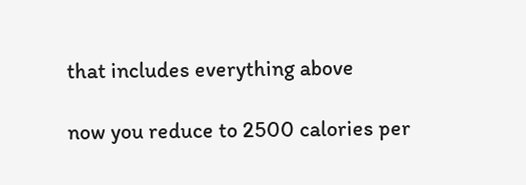that includes everything above

now you reduce to 2500 calories per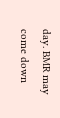day. BMR may come down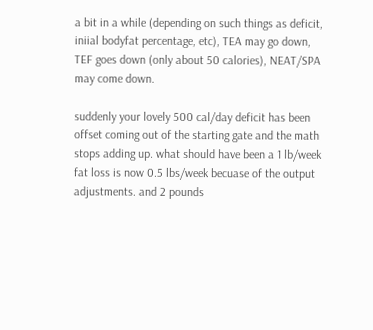a bit in a while (depending on such things as deficit, iniial bodyfat percentage, etc), TEA may go down, TEF goes down (only about 50 calories), NEAT/SPA may come down.

suddenly your lovely 500 cal/day deficit has been offset coming out of the starting gate and the math stops adding up. what should have been a 1 lb/week fat loss is now 0.5 lbs/week becuase of the output adjustments. and 2 pounds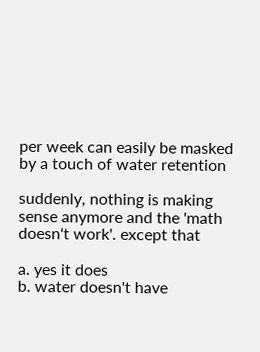per week can easily be masked by a touch of water retention

suddenly, nothing is making sense anymore and the 'math doesn't work'. except that

a. yes it does
b. water doesn't have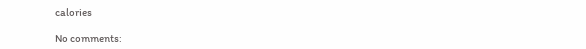calories

No comments: